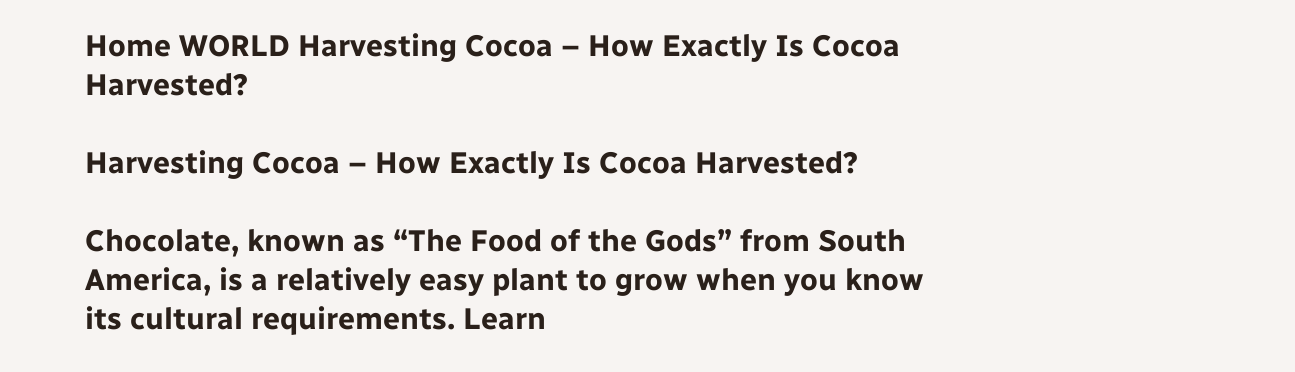Home WORLD Harvesting Cocoa – How Exactly Is Cocoa Harvested?

Harvesting Cocoa – How Exactly Is Cocoa Harvested?

Chocolate, known as “The Food of the Gods” from South America, is a relatively easy plant to grow when you know its cultural requirements. Learn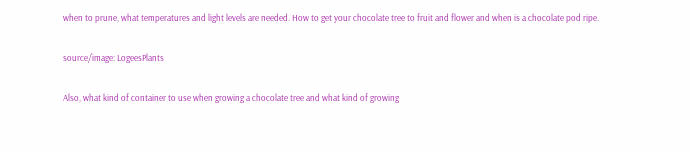when to prune, what temperatures and light levels are needed. How to get your chocolate tree to fruit and flower and when is a chocolate pod ripe.

source/image: LogeesPlants

Also, what kind of container to use when growing a chocolate tree and what kind of growing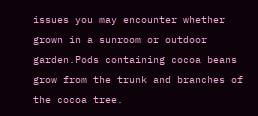issues you may encounter whether grown in a sunroom or outdoor garden.Pods containing cocoa beans grow from the trunk and branches of the cocoa tree.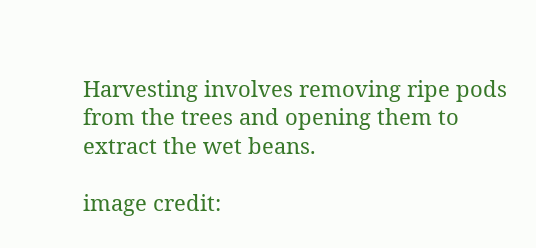Harvesting involves removing ripe pods from the trees and opening them to extract the wet beans.

image credit: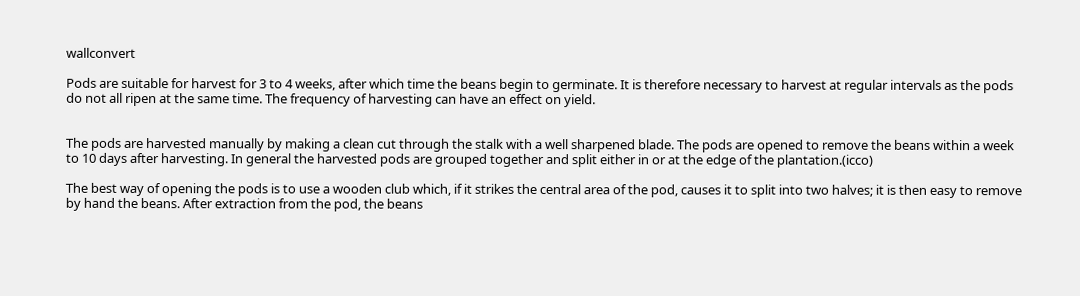wallconvert

Pods are suitable for harvest for 3 to 4 weeks, after which time the beans begin to germinate. It is therefore necessary to harvest at regular intervals as the pods do not all ripen at the same time. The frequency of harvesting can have an effect on yield.


The pods are harvested manually by making a clean cut through the stalk with a well sharpened blade. The pods are opened to remove the beans within a week to 10 days after harvesting. In general the harvested pods are grouped together and split either in or at the edge of the plantation.(icco)

The best way of opening the pods is to use a wooden club which, if it strikes the central area of the pod, causes it to split into two halves; it is then easy to remove by hand the beans. After extraction from the pod, the beans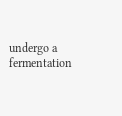undergo a fermentation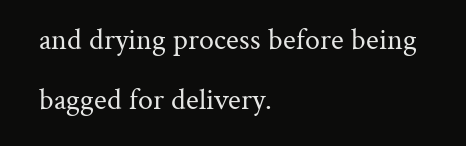and drying process before being bagged for delivery.